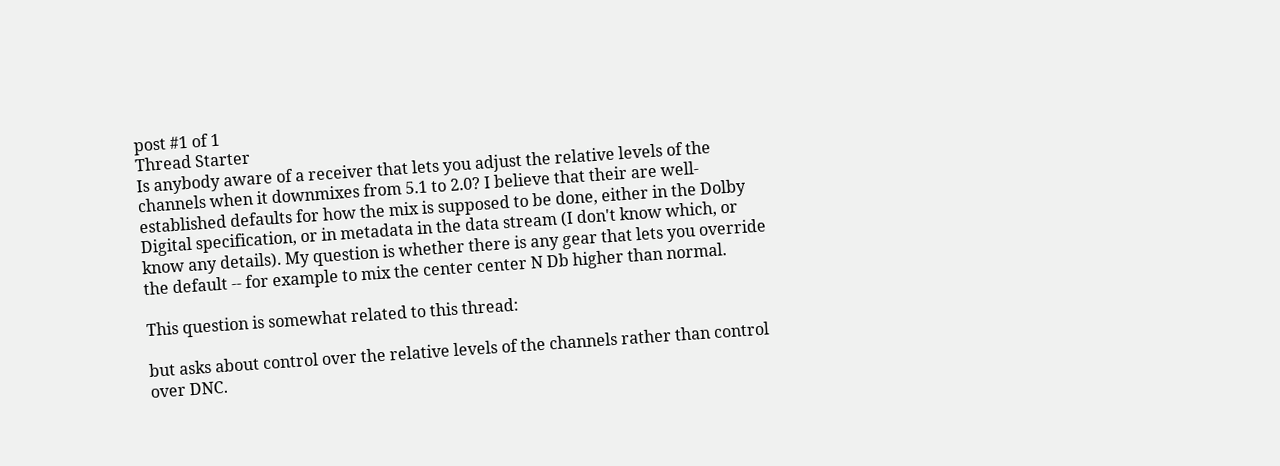post #1 of 1
Thread Starter
Is anybody aware of a receiver that lets you adjust the relative levels of the channels when it downmixes from 5.1 to 2.0? I believe that their are well-established defaults for how the mix is supposed to be done, either in the Dolby Digital specification, or in metadata in the data stream (I don't know which, or know any details). My question is whether there is any gear that lets you override the default -- for example to mix the center center N Db higher than normal.

This question is somewhat related to this thread:

but asks about control over the relative levels of the channels rather than control over DNC.